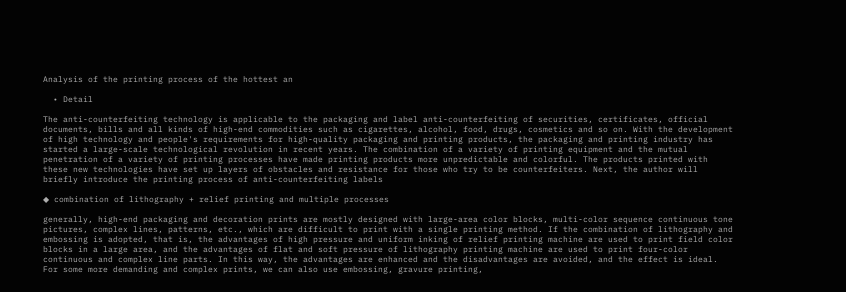Analysis of the printing process of the hottest an

  • Detail

The anti-counterfeiting technology is applicable to the packaging and label anti-counterfeiting of securities, certificates, official documents, bills and all kinds of high-end commodities such as cigarettes, alcohol, food, drugs, cosmetics and so on. With the development of high technology and people's requirements for high-quality packaging and printing products, the packaging and printing industry has started a large-scale technological revolution in recent years. The combination of a variety of printing equipment and the mutual penetration of a variety of printing processes have made printing products more unpredictable and colorful. The products printed with these new technologies have set up layers of obstacles and resistance for those who try to be counterfeiters. Next, the author will briefly introduce the printing process of anti-counterfeiting labels

◆ combination of lithography + relief printing and multiple processes

generally, high-end packaging and decoration prints are mostly designed with large-area color blocks, multi-color sequence continuous tone pictures, complex lines, patterns, etc., which are difficult to print with a single printing method. If the combination of lithography and embossing is adopted, that is, the advantages of high pressure and uniform inking of relief printing machine are used to print field color blocks in a large area, and the advantages of flat and soft pressure of lithography printing machine are used to print four-color continuous and complex line parts. In this way, the advantages are enhanced and the disadvantages are avoided, and the effect is ideal. For some more demanding and complex prints, we can also use embossing, gravure printing,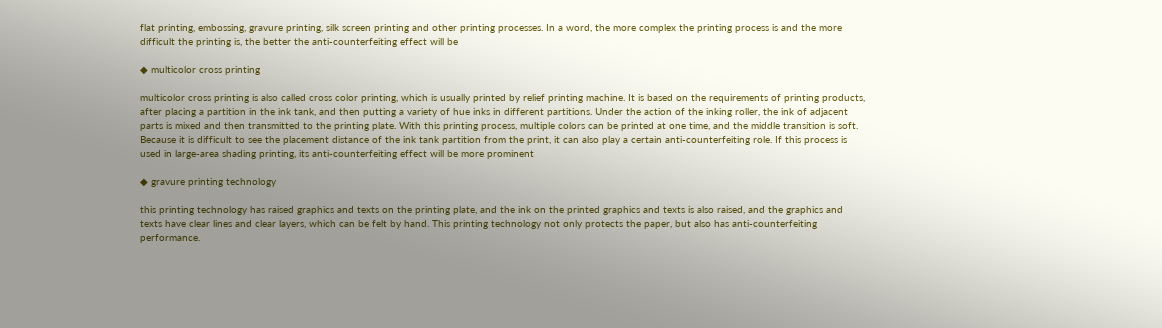flat printing, embossing, gravure printing, silk screen printing and other printing processes. In a word, the more complex the printing process is and the more difficult the printing is, the better the anti-counterfeiting effect will be

◆ multicolor cross printing

multicolor cross printing is also called cross color printing, which is usually printed by relief printing machine. It is based on the requirements of printing products, after placing a partition in the ink tank, and then putting a variety of hue inks in different partitions. Under the action of the inking roller, the ink of adjacent parts is mixed and then transmitted to the printing plate. With this printing process, multiple colors can be printed at one time, and the middle transition is soft. Because it is difficult to see the placement distance of the ink tank partition from the print, it can also play a certain anti-counterfeiting role. If this process is used in large-area shading printing, its anti-counterfeiting effect will be more prominent

◆ gravure printing technology

this printing technology has raised graphics and texts on the printing plate, and the ink on the printed graphics and texts is also raised, and the graphics and texts have clear lines and clear layers, which can be felt by hand. This printing technology not only protects the paper, but also has anti-counterfeiting performance.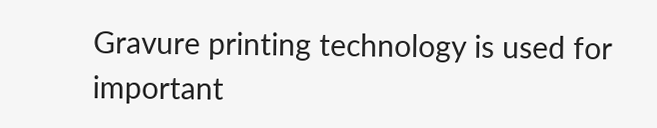Gravure printing technology is used for important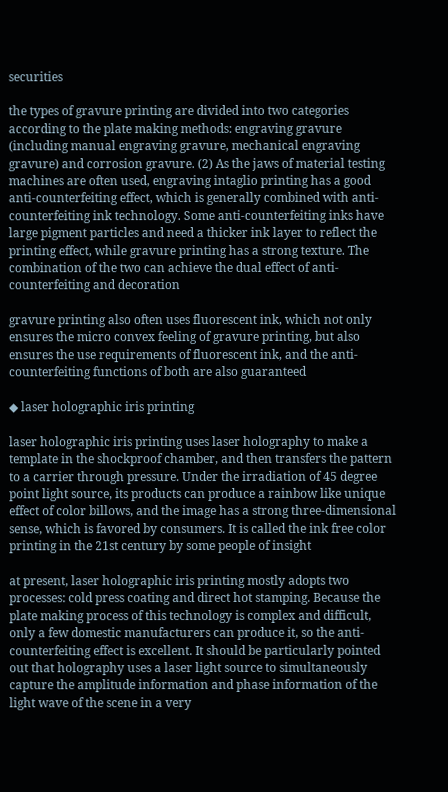securities

the types of gravure printing are divided into two categories according to the plate making methods: engraving gravure (including manual engraving gravure, mechanical engraving gravure) and corrosion gravure. (2) As the jaws of material testing machines are often used, engraving intaglio printing has a good anti-counterfeiting effect, which is generally combined with anti-counterfeiting ink technology. Some anti-counterfeiting inks have large pigment particles and need a thicker ink layer to reflect the printing effect, while gravure printing has a strong texture. The combination of the two can achieve the dual effect of anti-counterfeiting and decoration

gravure printing also often uses fluorescent ink, which not only ensures the micro convex feeling of gravure printing, but also ensures the use requirements of fluorescent ink, and the anti-counterfeiting functions of both are also guaranteed

◆ laser holographic iris printing

laser holographic iris printing uses laser holography to make a template in the shockproof chamber, and then transfers the pattern to a carrier through pressure. Under the irradiation of 45 degree point light source, its products can produce a rainbow like unique effect of color billows, and the image has a strong three-dimensional sense, which is favored by consumers. It is called the ink free color printing in the 21st century by some people of insight

at present, laser holographic iris printing mostly adopts two processes: cold press coating and direct hot stamping. Because the plate making process of this technology is complex and difficult, only a few domestic manufacturers can produce it, so the anti-counterfeiting effect is excellent. It should be particularly pointed out that holography uses a laser light source to simultaneously capture the amplitude information and phase information of the light wave of the scene in a very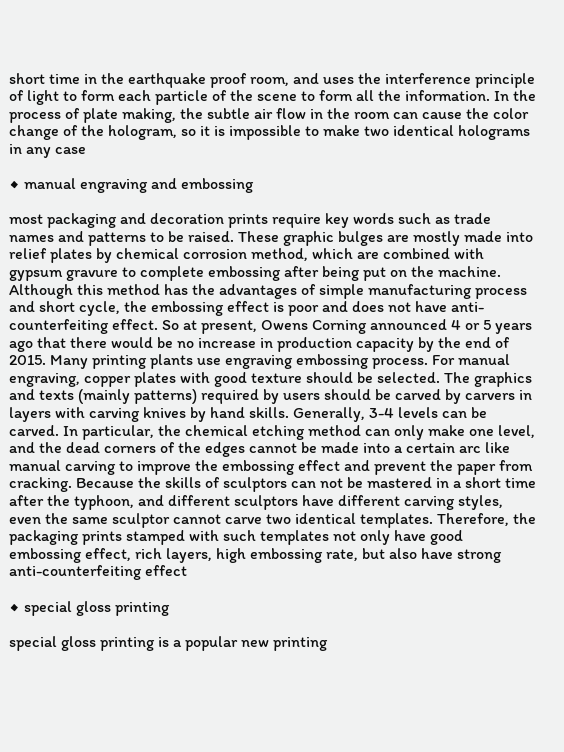short time in the earthquake proof room, and uses the interference principle of light to form each particle of the scene to form all the information. In the process of plate making, the subtle air flow in the room can cause the color change of the hologram, so it is impossible to make two identical holograms in any case

◆ manual engraving and embossing

most packaging and decoration prints require key words such as trade names and patterns to be raised. These graphic bulges are mostly made into relief plates by chemical corrosion method, which are combined with gypsum gravure to complete embossing after being put on the machine. Although this method has the advantages of simple manufacturing process and short cycle, the embossing effect is poor and does not have anti-counterfeiting effect. So at present, Owens Corning announced 4 or 5 years ago that there would be no increase in production capacity by the end of 2015. Many printing plants use engraving embossing process. For manual engraving, copper plates with good texture should be selected. The graphics and texts (mainly patterns) required by users should be carved by carvers in layers with carving knives by hand skills. Generally, 3-4 levels can be carved. In particular, the chemical etching method can only make one level, and the dead corners of the edges cannot be made into a certain arc like manual carving to improve the embossing effect and prevent the paper from cracking. Because the skills of sculptors can not be mastered in a short time after the typhoon, and different sculptors have different carving styles, even the same sculptor cannot carve two identical templates. Therefore, the packaging prints stamped with such templates not only have good embossing effect, rich layers, high embossing rate, but also have strong anti-counterfeiting effect

◆ special gloss printing

special gloss printing is a popular new printing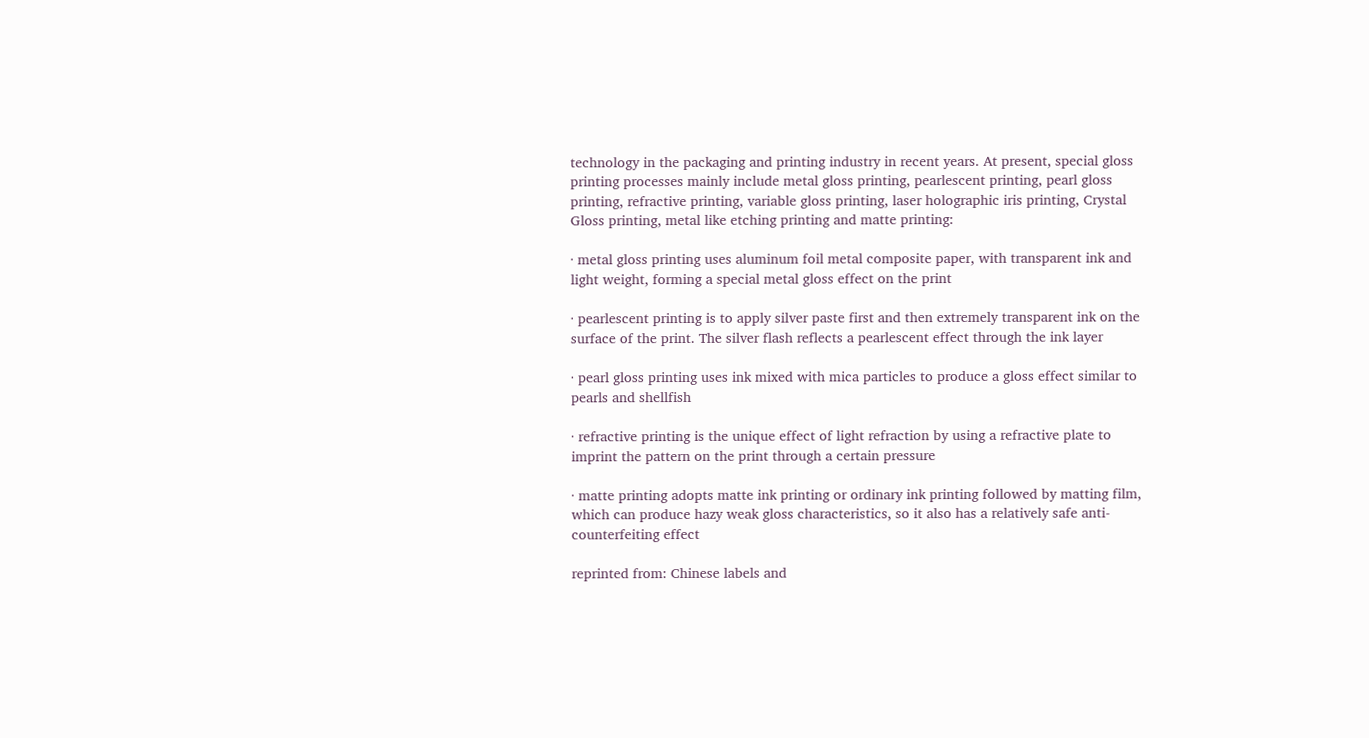technology in the packaging and printing industry in recent years. At present, special gloss printing processes mainly include metal gloss printing, pearlescent printing, pearl gloss printing, refractive printing, variable gloss printing, laser holographic iris printing, Crystal Gloss printing, metal like etching printing and matte printing:

· metal gloss printing uses aluminum foil metal composite paper, with transparent ink and light weight, forming a special metal gloss effect on the print

· pearlescent printing is to apply silver paste first and then extremely transparent ink on the surface of the print. The silver flash reflects a pearlescent effect through the ink layer

· pearl gloss printing uses ink mixed with mica particles to produce a gloss effect similar to pearls and shellfish

· refractive printing is the unique effect of light refraction by using a refractive plate to imprint the pattern on the print through a certain pressure

· matte printing adopts matte ink printing or ordinary ink printing followed by matting film, which can produce hazy weak gloss characteristics, so it also has a relatively safe anti-counterfeiting effect

reprinted from: Chinese labels and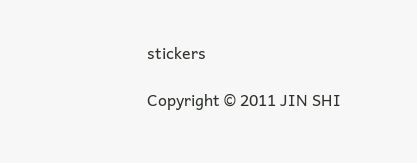stickers

Copyright © 2011 JIN SHI